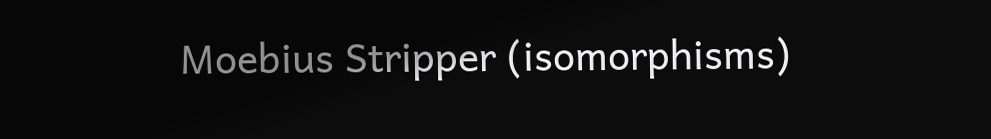Moebius Stripper (isomorphisms)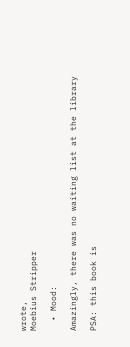wrote,
Moebius Stripper

  • Mood:

Amazingly, there was no waiting list at the library

PSA: this book is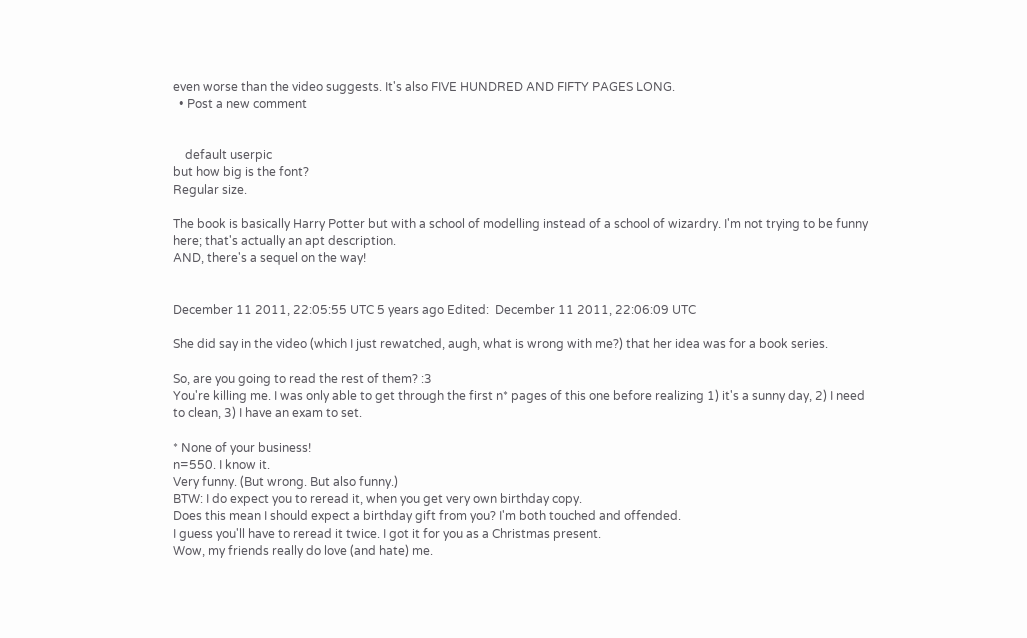even worse than the video suggests. It's also FIVE HUNDRED AND FIFTY PAGES LONG.
  • Post a new comment


    default userpic
but how big is the font?
Regular size.

The book is basically Harry Potter but with a school of modelling instead of a school of wizardry. I'm not trying to be funny here; that's actually an apt description.
AND, there's a sequel on the way!


December 11 2011, 22:05:55 UTC 5 years ago Edited:  December 11 2011, 22:06:09 UTC

She did say in the video (which I just rewatched, augh, what is wrong with me?) that her idea was for a book series.

So, are you going to read the rest of them? :3
You're killing me. I was only able to get through the first n* pages of this one before realizing 1) it's a sunny day, 2) I need to clean, 3) I have an exam to set.

* None of your business!
n=550. I know it.
Very funny. (But wrong. But also funny.)
BTW: I do expect you to reread it, when you get very own birthday copy.
Does this mean I should expect a birthday gift from you? I'm both touched and offended.
I guess you'll have to reread it twice. I got it for you as a Christmas present.
Wow, my friends really do love (and hate) me.